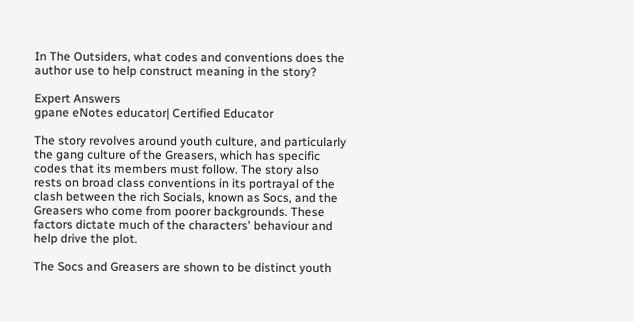In The Outsiders, what codes and conventions does the author use to help construct meaning in the story?

Expert Answers
gpane eNotes educator| Certified Educator

The story revolves around youth culture, and particularly the gang culture of the Greasers, which has specific codes that its members must follow. The story also rests on broad class conventions in its portrayal of the clash between the rich Socials, known as Socs, and the Greasers who come from poorer backgrounds. These factors dictate much of the characters' behaviour and help drive the plot.

The Socs and Greasers are shown to be distinct youth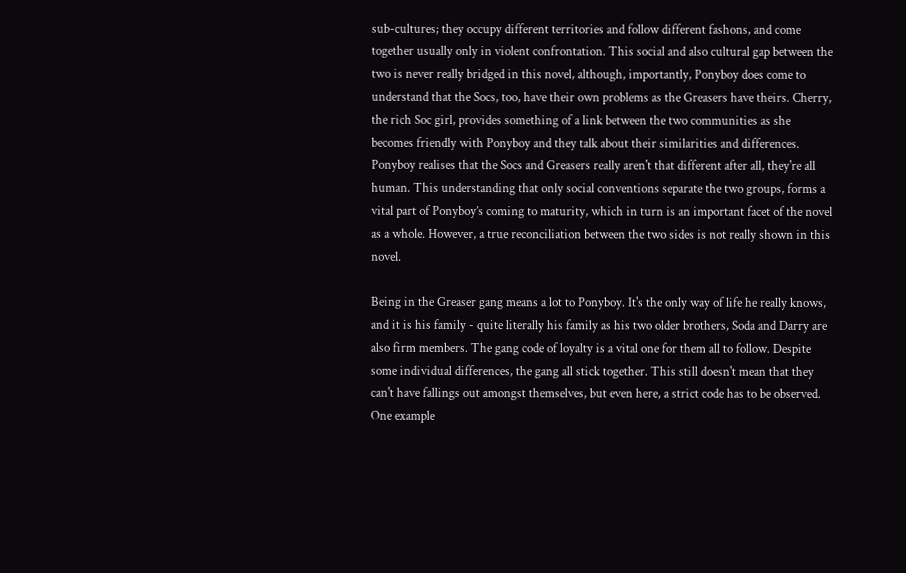sub-cultures; they occupy different territories and follow different fashons, and come together usually only in violent confrontation. This social and also cultural gap between the two is never really bridged in this novel, although, importantly, Ponyboy does come to understand that the Socs, too, have their own problems as the Greasers have theirs. Cherry, the rich Soc girl, provides something of a link between the two communities as she becomes friendly with Ponyboy and they talk about their similarities and differences. Ponyboy realises that the Socs and Greasers really aren't that different after all, they're all human. This understanding that only social conventions separate the two groups, forms a vital part of Ponyboy’s coming to maturity, which in turn is an important facet of the novel as a whole. However, a true reconciliation between the two sides is not really shown in this novel.

Being in the Greaser gang means a lot to Ponyboy. It's the only way of life he really knows, and it is his family - quite literally his family as his two older brothers, Soda and Darry are also firm members. The gang code of loyalty is a vital one for them all to follow. Despite some individual differences, the gang all stick together. This still doesn't mean that they can't have fallings out amongst themselves, but even here, a strict code has to be observed. One example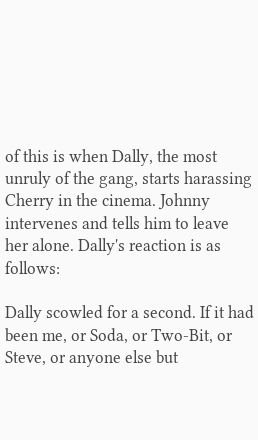of this is when Dally, the most unruly of the gang, starts harassing Cherry in the cinema. Johnny intervenes and tells him to leave her alone. Dally's reaction is as follows:

Dally scowled for a second. If it had been me, or Soda, or Two-Bit, or Steve, or anyone else but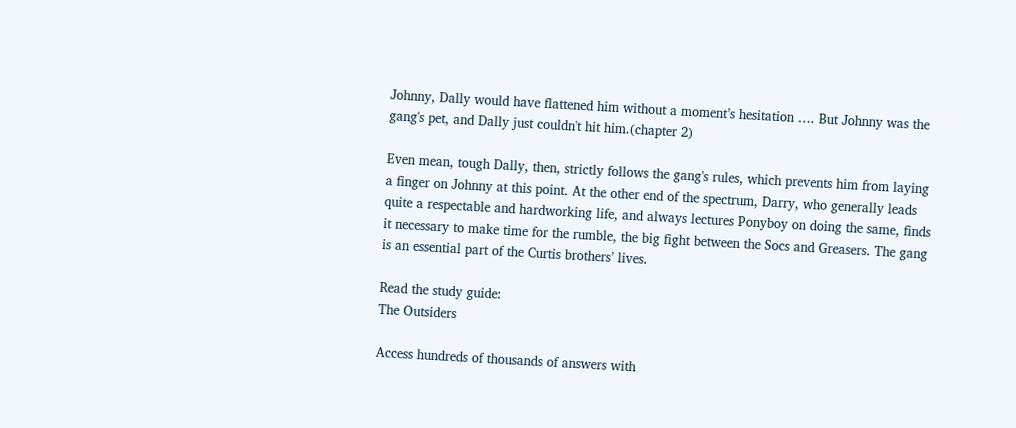Johnny, Dally would have flattened him without a moment’s hesitation …. But Johnny was the gang's pet, and Dally just couldn't hit him.(chapter 2)

Even mean, tough Dally, then, strictly follows the gang's rules, which prevents him from laying a finger on Johnny at this point. At the other end of the spectrum, Darry, who generally leads quite a respectable and hardworking life, and always lectures Ponyboy on doing the same, finds it necessary to make time for the rumble, the big fight between the Socs and Greasers. The gang is an essential part of the Curtis brothers’ lives.

Read the study guide:
The Outsiders

Access hundreds of thousands of answers with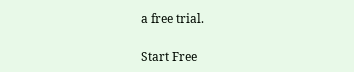a free trial.

Start Free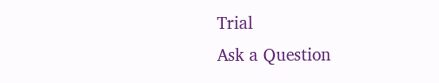Trial
Ask a Question